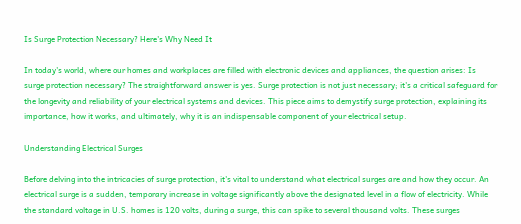Is Surge Protection Necessary? Here's Why Need It

In today's world, where our homes and workplaces are filled with electronic devices and appliances, the question arises: Is surge protection necessary? The straightforward answer is yes. Surge protection is not just necessary; it's a critical safeguard for the longevity and reliability of your electrical systems and devices. This piece aims to demystify surge protection, explaining its importance, how it works, and ultimately, why it is an indispensable component of your electrical setup.

Understanding Electrical Surges

Before delving into the intricacies of surge protection, it's vital to understand what electrical surges are and how they occur. An electrical surge is a sudden, temporary increase in voltage significantly above the designated level in a flow of electricity. While the standard voltage in U.S. homes is 120 volts, during a surge, this can spike to several thousand volts. These surges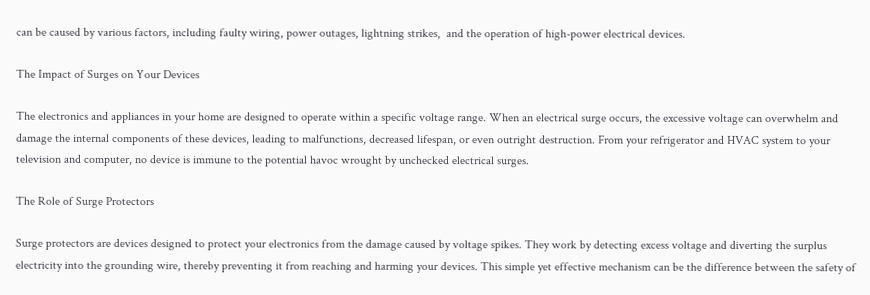can be caused by various factors, including faulty wiring, power outages, lightning strikes,  and the operation of high-power electrical devices.

The Impact of Surges on Your Devices

The electronics and appliances in your home are designed to operate within a specific voltage range. When an electrical surge occurs, the excessive voltage can overwhelm and damage the internal components of these devices, leading to malfunctions, decreased lifespan, or even outright destruction. From your refrigerator and HVAC system to your television and computer, no device is immune to the potential havoc wrought by unchecked electrical surges.

The Role of Surge Protectors

Surge protectors are devices designed to protect your electronics from the damage caused by voltage spikes. They work by detecting excess voltage and diverting the surplus electricity into the grounding wire, thereby preventing it from reaching and harming your devices. This simple yet effective mechanism can be the difference between the safety of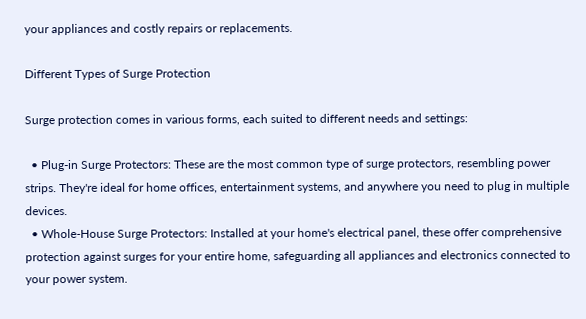your appliances and costly repairs or replacements.

Different Types of Surge Protection

Surge protection comes in various forms, each suited to different needs and settings:

  • Plug-in Surge Protectors: These are the most common type of surge protectors, resembling power strips. They're ideal for home offices, entertainment systems, and anywhere you need to plug in multiple devices.
  • Whole-House Surge Protectors: Installed at your home's electrical panel, these offer comprehensive protection against surges for your entire home, safeguarding all appliances and electronics connected to your power system.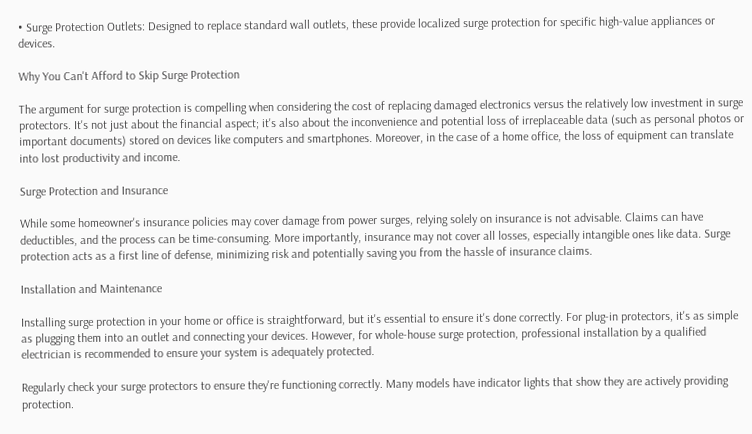• Surge Protection Outlets: Designed to replace standard wall outlets, these provide localized surge protection for specific high-value appliances or devices.

Why You Can't Afford to Skip Surge Protection

The argument for surge protection is compelling when considering the cost of replacing damaged electronics versus the relatively low investment in surge protectors. It's not just about the financial aspect; it's also about the inconvenience and potential loss of irreplaceable data (such as personal photos or important documents) stored on devices like computers and smartphones. Moreover, in the case of a home office, the loss of equipment can translate into lost productivity and income.

Surge Protection and Insurance

While some homeowner's insurance policies may cover damage from power surges, relying solely on insurance is not advisable. Claims can have deductibles, and the process can be time-consuming. More importantly, insurance may not cover all losses, especially intangible ones like data. Surge protection acts as a first line of defense, minimizing risk and potentially saving you from the hassle of insurance claims.

Installation and Maintenance

Installing surge protection in your home or office is straightforward, but it's essential to ensure it's done correctly. For plug-in protectors, it's as simple as plugging them into an outlet and connecting your devices. However, for whole-house surge protection, professional installation by a qualified electrician is recommended to ensure your system is adequately protected.

Regularly check your surge protectors to ensure they're functioning correctly. Many models have indicator lights that show they are actively providing protection.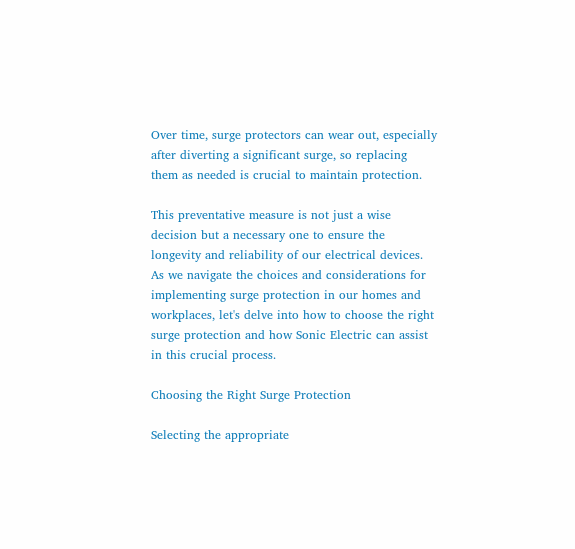Over time, surge protectors can wear out, especially after diverting a significant surge, so replacing them as needed is crucial to maintain protection.

This preventative measure is not just a wise decision but a necessary one to ensure the longevity and reliability of our electrical devices. As we navigate the choices and considerations for implementing surge protection in our homes and workplaces, let's delve into how to choose the right surge protection and how Sonic Electric can assist in this crucial process.

Choosing the Right Surge Protection

Selecting the appropriate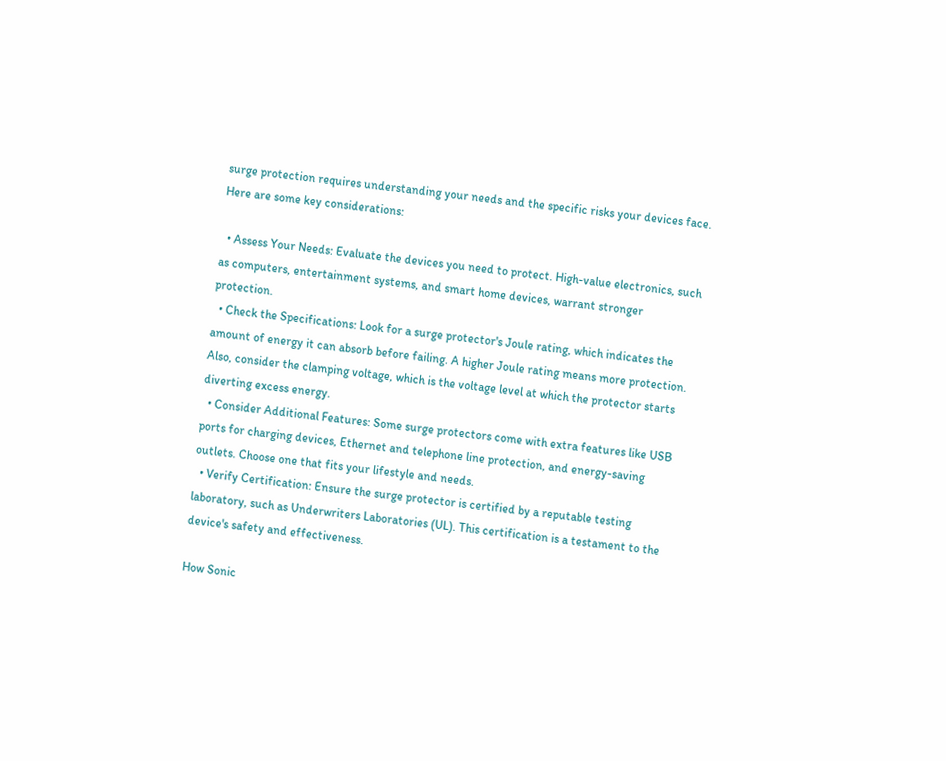surge protection requires understanding your needs and the specific risks your devices face. Here are some key considerations:

  • Assess Your Needs: Evaluate the devices you need to protect. High-value electronics, such as computers, entertainment systems, and smart home devices, warrant stronger protection.
  • Check the Specifications: Look for a surge protector's Joule rating, which indicates the amount of energy it can absorb before failing. A higher Joule rating means more protection. Also, consider the clamping voltage, which is the voltage level at which the protector starts diverting excess energy.
  • Consider Additional Features: Some surge protectors come with extra features like USB ports for charging devices, Ethernet and telephone line protection, and energy-saving outlets. Choose one that fits your lifestyle and needs.
  • Verify Certification: Ensure the surge protector is certified by a reputable testing laboratory, such as Underwriters Laboratories (UL). This certification is a testament to the device's safety and effectiveness.

How Sonic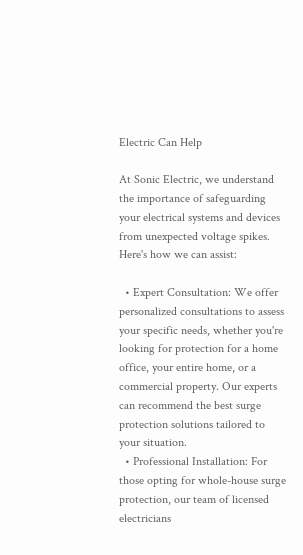Electric Can Help

At Sonic Electric, we understand the importance of safeguarding your electrical systems and devices from unexpected voltage spikes. Here's how we can assist:

  • Expert Consultation: We offer personalized consultations to assess your specific needs, whether you're looking for protection for a home office, your entire home, or a commercial property. Our experts can recommend the best surge protection solutions tailored to your situation.
  • Professional Installation: For those opting for whole-house surge protection, our team of licensed electricians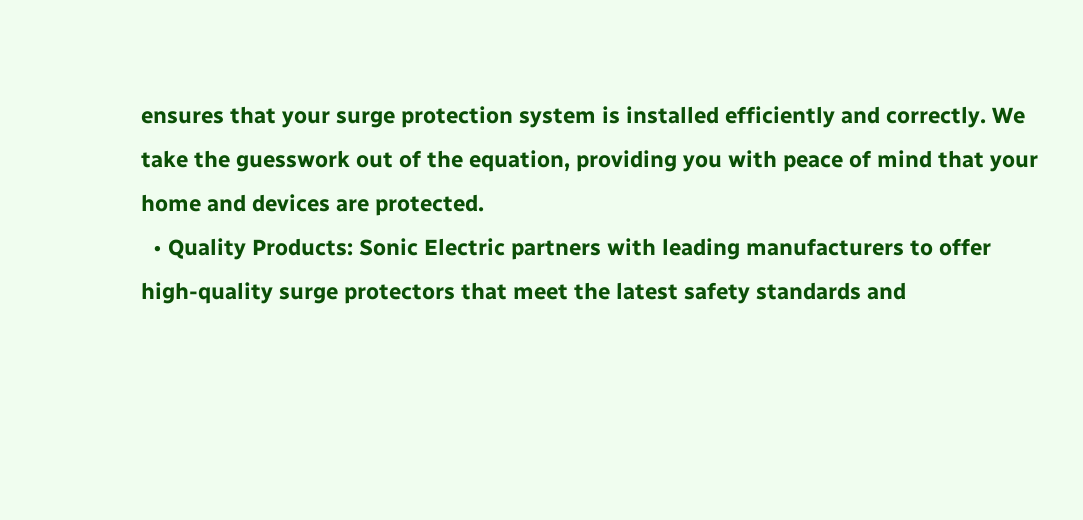ensures that your surge protection system is installed efficiently and correctly. We take the guesswork out of the equation, providing you with peace of mind that your home and devices are protected.
  • Quality Products: Sonic Electric partners with leading manufacturers to offer high-quality surge protectors that meet the latest safety standards and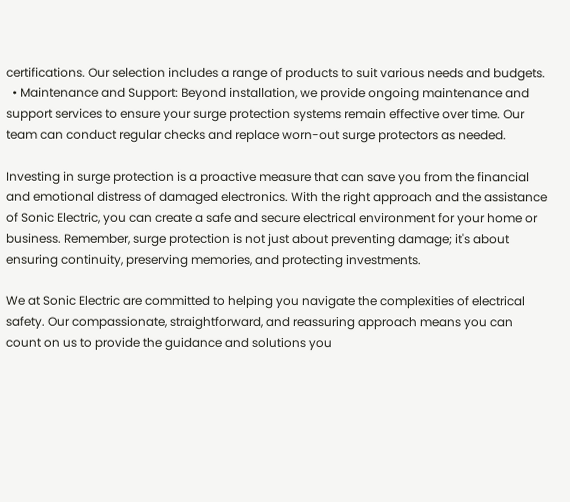certifications. Our selection includes a range of products to suit various needs and budgets.
  • Maintenance and Support: Beyond installation, we provide ongoing maintenance and support services to ensure your surge protection systems remain effective over time. Our team can conduct regular checks and replace worn-out surge protectors as needed.

Investing in surge protection is a proactive measure that can save you from the financial and emotional distress of damaged electronics. With the right approach and the assistance of Sonic Electric, you can create a safe and secure electrical environment for your home or business. Remember, surge protection is not just about preventing damage; it's about ensuring continuity, preserving memories, and protecting investments.

We at Sonic Electric are committed to helping you navigate the complexities of electrical safety. Our compassionate, straightforward, and reassuring approach means you can count on us to provide the guidance and solutions you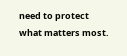need to protect what matters most.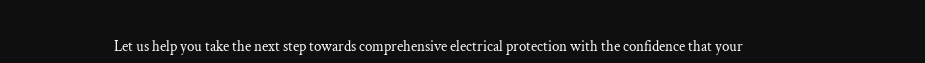Let us help you take the next step towards comprehensive electrical protection with the confidence that your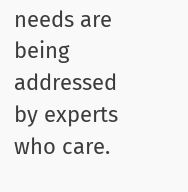needs are being addressed by experts who care.